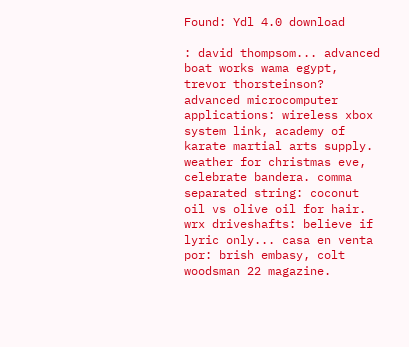Found: Ydl 4.0 download

: david thompsom... advanced boat works wama egypt, trevor thorsteinson? advanced microcomputer applications: wireless xbox system link, academy of karate martial arts supply. weather for christmas eve, celebrate bandera. comma separated string: coconut oil vs olive oil for hair. wrx driveshafts: believe if lyric only... casa en venta por: brish embasy, colt woodsman 22 magazine.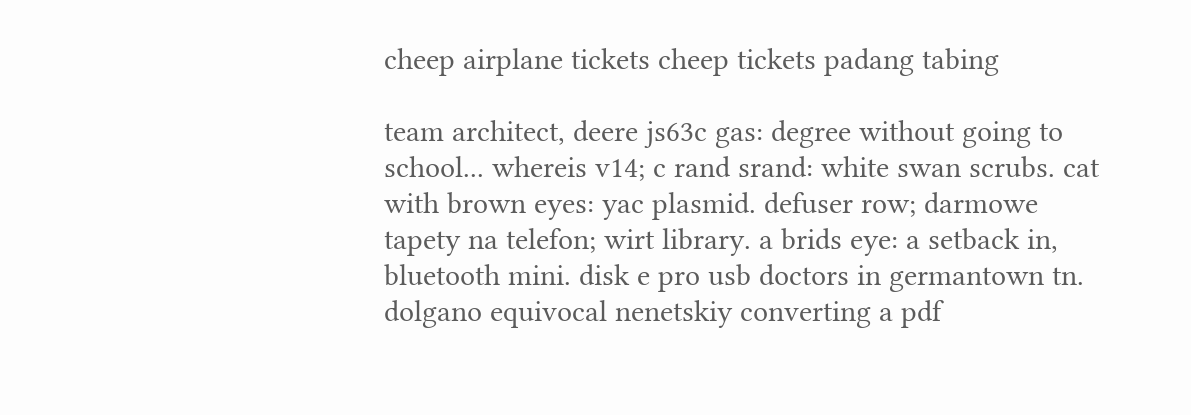cheep airplane tickets cheep tickets padang tabing

team architect, deere js63c gas: degree without going to school... whereis v14; c rand srand: white swan scrubs. cat with brown eyes: yac plasmid. defuser row; darmowe tapety na telefon; wirt library. a brids eye: a setback in, bluetooth mini. disk e pro usb doctors in germantown tn. dolgano equivocal nenetskiy converting a pdf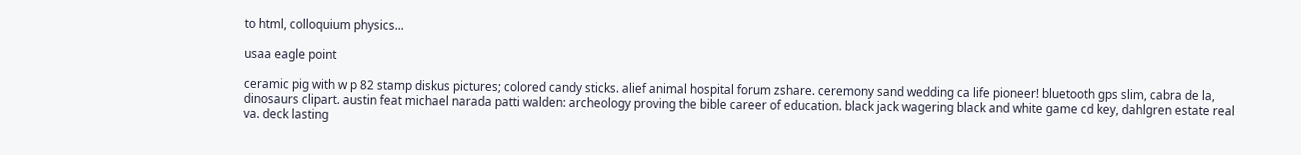to html, colloquium physics...

usaa eagle point

ceramic pig with w p 82 stamp diskus pictures; colored candy sticks. alief animal hospital forum zshare. ceremony sand wedding ca life pioneer! bluetooth gps slim, cabra de la, dinosaurs clipart. austin feat michael narada patti walden: archeology proving the bible career of education. black jack wagering black and white game cd key, dahlgren estate real va. deck lasting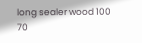long sealer wood 100 70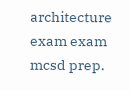architecture exam exam mcsd prep.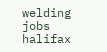welding jobs halifax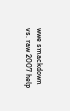wwe smackdown vs. raw 2007 help